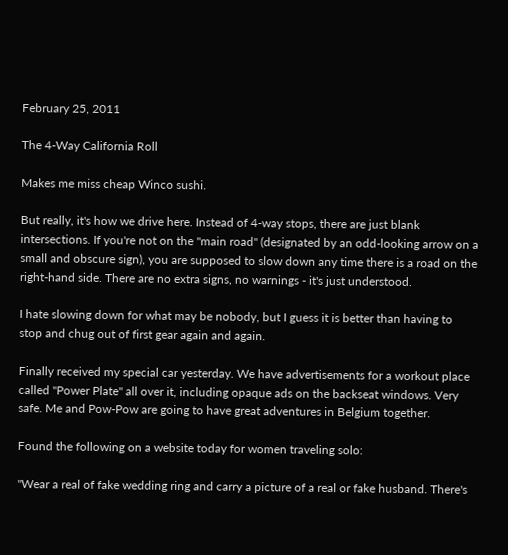February 25, 2011

The 4-Way California Roll

Makes me miss cheap Winco sushi.

But really, it's how we drive here. Instead of 4-way stops, there are just blank intersections. If you're not on the "main road" (designated by an odd-looking arrow on a small and obscure sign), you are supposed to slow down any time there is a road on the right-hand side. There are no extra signs, no warnings - it's just understood.

I hate slowing down for what may be nobody, but I guess it is better than having to stop and chug out of first gear again and again.

Finally received my special car yesterday. We have advertisements for a workout place called "Power Plate" all over it, including opaque ads on the backseat windows. Very safe. Me and Pow-Pow are going to have great adventures in Belgium together.

Found the following on a website today for women traveling solo:

"Wear a real of fake wedding ring and carry a picture of a real or fake husband. There's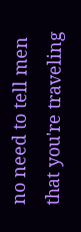no need to tell men that you're traveling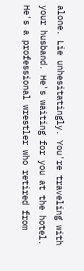alone. Lie unhesitatingly. You're traveling with your husband. He's waiting for you at the hotel. He's a professional wrestler who retired from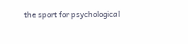the sport for psychological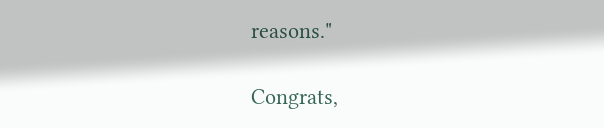reasons."

Congrats,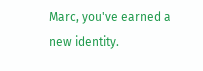Marc, you've earned a new identity.